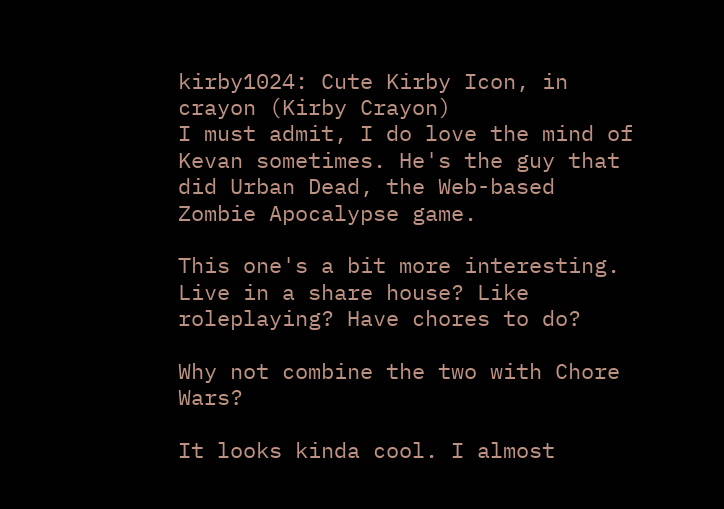kirby1024: Cute Kirby Icon, in crayon (Kirby Crayon)
I must admit, I do love the mind of Kevan sometimes. He's the guy that did Urban Dead, the Web-based Zombie Apocalypse game.

This one's a bit more interesting. Live in a share house? Like roleplaying? Have chores to do?

Why not combine the two with Chore Wars?

It looks kinda cool. I almost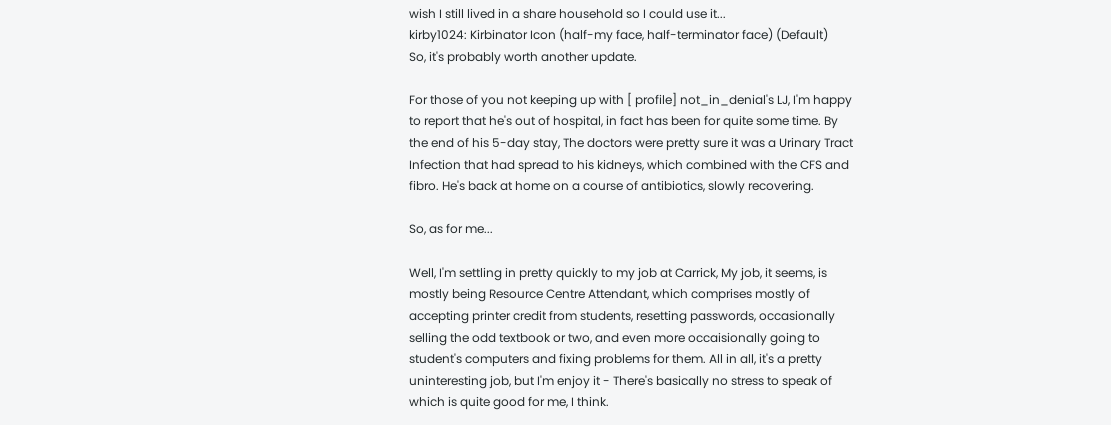wish I still lived in a share household so I could use it...
kirby1024: Kirbinator Icon (half-my face, half-terminator face) (Default)
So, it's probably worth another update.

For those of you not keeping up with [ profile] not_in_denial's LJ, I'm happy to report that he's out of hospital, in fact has been for quite some time. By the end of his 5-day stay, The doctors were pretty sure it was a Urinary Tract Infection that had spread to his kidneys, which combined with the CFS and fibro. He's back at home on a course of antibiotics, slowly recovering.

So, as for me...

Well, I'm settling in pretty quickly to my job at Carrick, My job, it seems, is mostly being Resource Centre Attendant, which comprises mostly of accepting printer credit from students, resetting passwords, occasionally selling the odd textbook or two, and even more occaisionally going to student's computers and fixing problems for them. All in all, it's a pretty uninteresting job, but I'm enjoy it - There's basically no stress to speak of which is quite good for me, I think.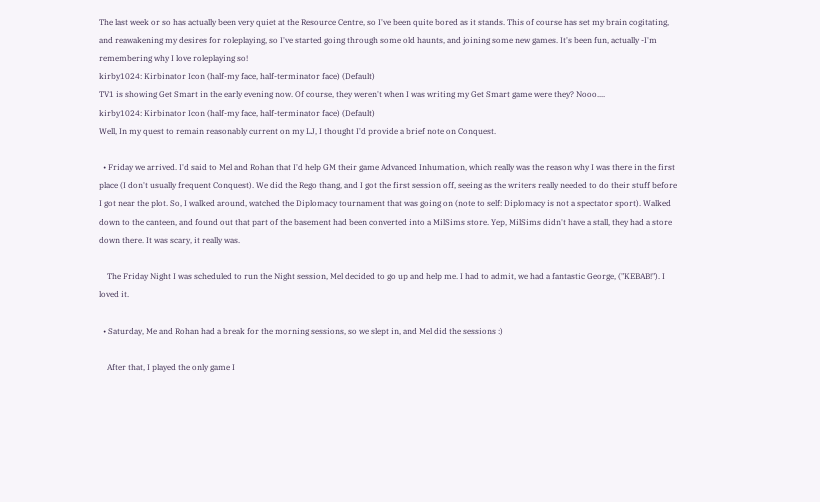The last week or so has actually been very quiet at the Resource Centre, so I've been quite bored as it stands. This of course has set my brain cogitating, and reawakening my desires for roleplaying, so I've started going through some old haunts, and joining some new games. It's been fun, actually -I'm remembering why I love roleplaying so!
kirby1024: Kirbinator Icon (half-my face, half-terminator face) (Default)
TV1 is showing Get Smart in the early evening now. Of course, they weren't when I was writing my Get Smart game were they? Nooo....
kirby1024: Kirbinator Icon (half-my face, half-terminator face) (Default)
Well, In my quest to remain reasonably current on my LJ, I thought I'd provide a brief note on Conquest.

  • Friday we arrived. I'd said to Mel and Rohan that I'd help GM their game Advanced Inhumation, which really was the reason why I was there in the first place (I don't usually frequent Conquest). We did the Rego thang, and I got the first session off, seeing as the writers really needed to do their stuff before I got near the plot. So, I walked around, watched the Diplomacy tournament that was going on (note to self: Diplomacy is not a spectator sport). Walked down to the canteen, and found out that part of the basement had been converted into a MilSims store. Yep, MilSims didn't have a stall, they had a store down there. It was scary, it really was.

    The Friday Night I was scheduled to run the Night session, Mel decided to go up and help me. I had to admit, we had a fantastic George, ("KEBAB!"). I loved it.

  • Saturday, Me and Rohan had a break for the morning sessions, so we slept in, and Mel did the sessions :)

    After that, I played the only game I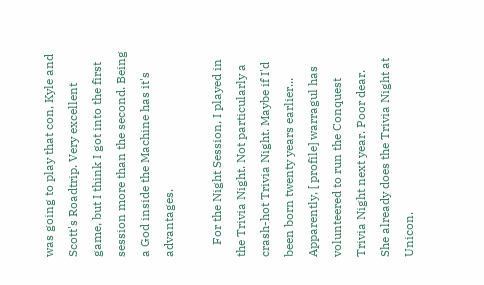was going to play that con, Kyle and Scott's Roadtrip. Very excellent game, but I think I got into the first session more than the second. Being a God inside the Machine has it's advantages.

    For the Night Session, I played in the Trivia Night. Not particularly a crash-hot Trivia Night. Maybe if I'd been born twenty years earlier... Apparently, [ profile] warragul has volunteered to run the Conquest Trivia Night next year. Poor dear. She already does the Trivia Night at Unicon.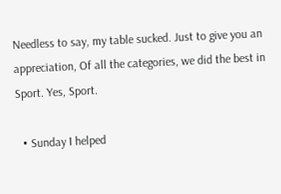Needless to say, my table sucked. Just to give you an appreciation, Of all the categories, we did the best in Sport. Yes, Sport.

  • Sunday I helped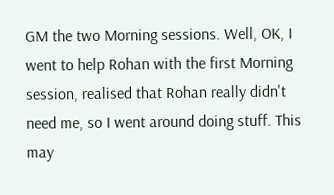GM the two Morning sessions. Well, OK, I went to help Rohan with the first Morning session, realised that Rohan really didn't need me, so I went around doing stuff. This may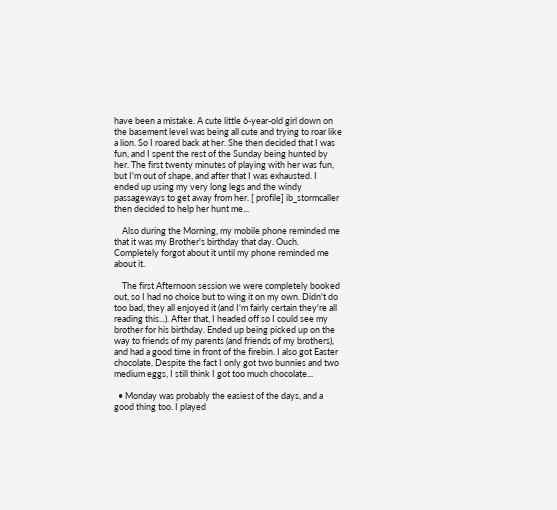have been a mistake. A cute little 6-year-old girl down on the basement level was being all cute and trying to roar like a lion. So I roared back at her. She then decided that I was fun, and I spent the rest of the Sunday being hunted by her. The first twenty minutes of playing with her was fun, but I'm out of shape, and after that I was exhausted. I ended up using my very long legs and the windy passageways to get away from her. [ profile] ib_stormcaller then decided to help her hunt me...

    Also during the Morning, my mobile phone reminded me that it was my Brother's birthday that day. Ouch. Completely forgot about it until my phone reminded me about it.

    The first Afternoon session we were completely booked out, so I had no choice but to wing it on my own. Didn't do too bad, they all enjoyed it (and I'm fairly certain they're all reading this...). After that, I headed off so I could see my brother for his birthday. Ended up being picked up on the way to friends of my parents (and friends of my brothers), and had a good time in front of the firebin. I also got Easter chocolate. Despite the fact I only got two bunnies and two medium eggs, I still think I got too much chocolate...

  • Monday was probably the easiest of the days, and a good thing too. I played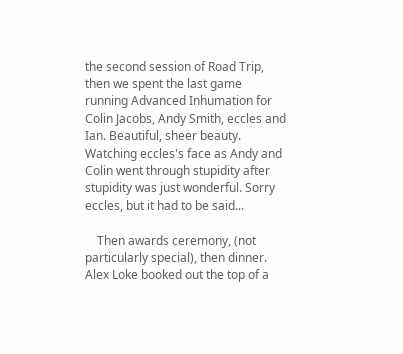the second session of Road Trip, then we spent the last game running Advanced Inhumation for Colin Jacobs, Andy Smith, eccles and Ian. Beautiful, sheer beauty. Watching eccles's face as Andy and Colin went through stupidity after stupidity was just wonderful. Sorry eccles, but it had to be said...

    Then awards ceremony, (not particularly special), then dinner. Alex Loke booked out the top of a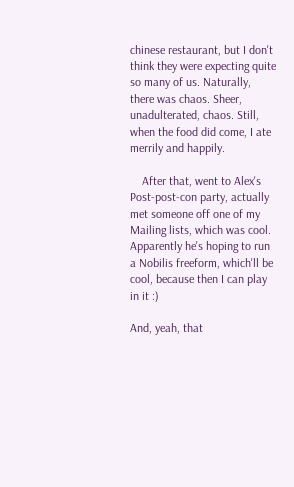chinese restaurant, but I don't think they were expecting quite so many of us. Naturally, there was chaos. Sheer, unadulterated, chaos. Still, when the food did come, I ate merrily and happily.

    After that, went to Alex's Post-post-con party, actually met someone off one of my Mailing lists, which was cool. Apparently he's hoping to run a Nobilis freeform, which'll be cool, because then I can play in it :)

And, yeah, that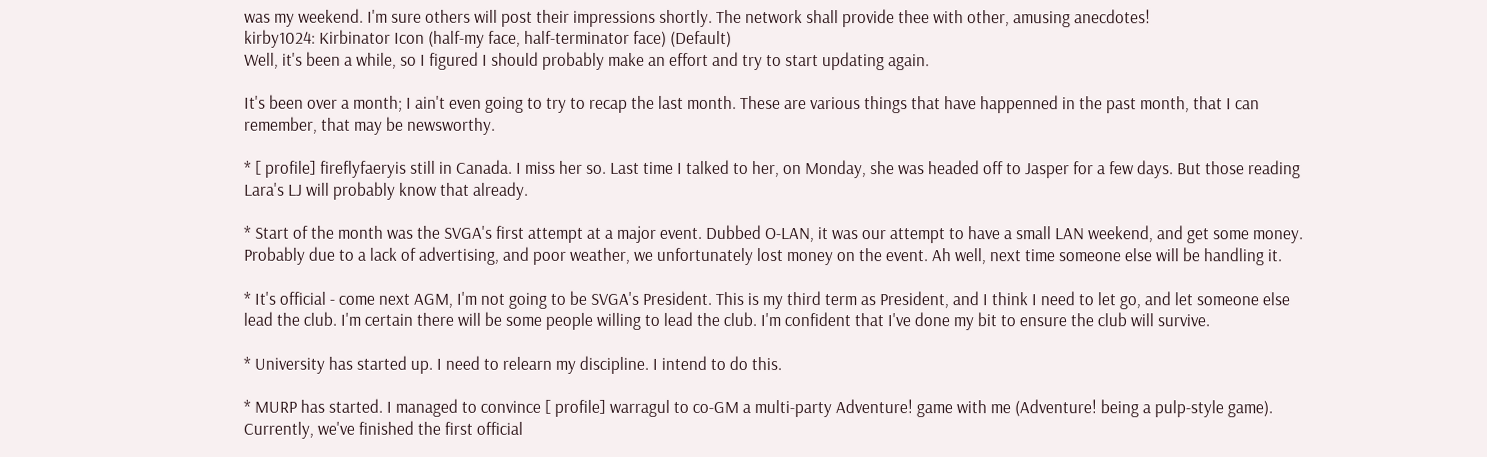was my weekend. I'm sure others will post their impressions shortly. The network shall provide thee with other, amusing anecdotes!
kirby1024: Kirbinator Icon (half-my face, half-terminator face) (Default)
Well, it's been a while, so I figured I should probably make an effort and try to start updating again.

It's been over a month; I ain't even going to try to recap the last month. These are various things that have happenned in the past month, that I can remember, that may be newsworthy.

* [ profile] fireflyfaeryis still in Canada. I miss her so. Last time I talked to her, on Monday, she was headed off to Jasper for a few days. But those reading Lara's LJ will probably know that already.

* Start of the month was the SVGA's first attempt at a major event. Dubbed O-LAN, it was our attempt to have a small LAN weekend, and get some money. Probably due to a lack of advertising, and poor weather, we unfortunately lost money on the event. Ah well, next time someone else will be handling it.

* It's official - come next AGM, I'm not going to be SVGA's President. This is my third term as President, and I think I need to let go, and let someone else lead the club. I'm certain there will be some people willing to lead the club. I'm confident that I've done my bit to ensure the club will survive.

* University has started up. I need to relearn my discipline. I intend to do this.

* MURP has started. I managed to convince [ profile] warragul to co-GM a multi-party Adventure! game with me (Adventure! being a pulp-style game). Currently, we've finished the first official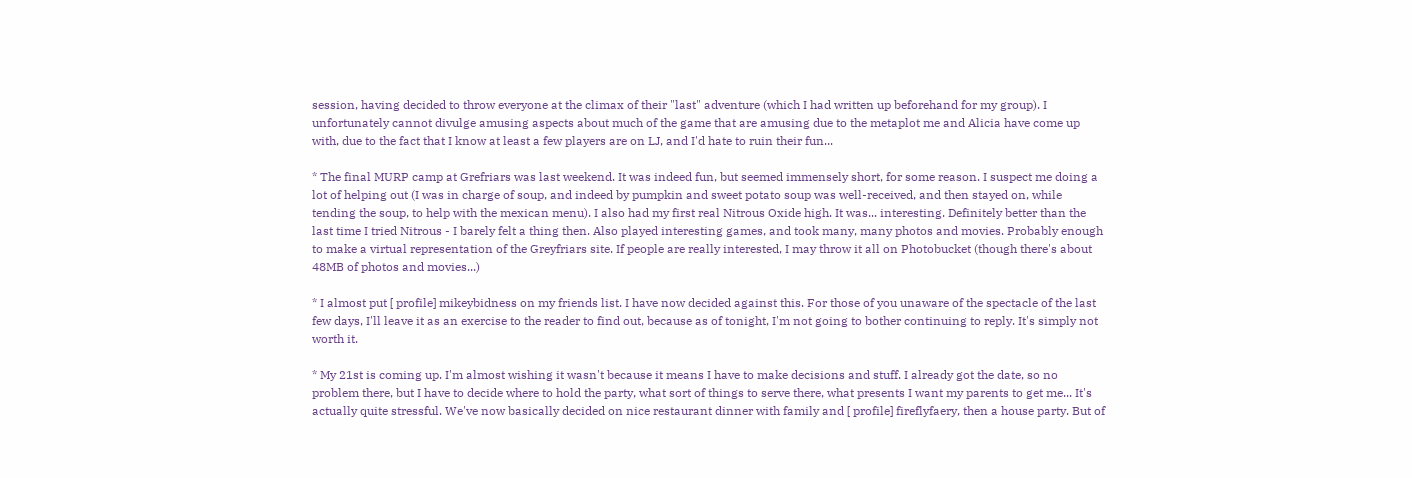session, having decided to throw everyone at the climax of their "last" adventure (which I had written up beforehand for my group). I unfortunately cannot divulge amusing aspects about much of the game that are amusing due to the metaplot me and Alicia have come up with, due to the fact that I know at least a few players are on LJ, and I'd hate to ruin their fun...

* The final MURP camp at Grefriars was last weekend. It was indeed fun, but seemed immensely short, for some reason. I suspect me doing a lot of helping out (I was in charge of soup, and indeed by pumpkin and sweet potato soup was well-received, and then stayed on, while tending the soup, to help with the mexican menu). I also had my first real Nitrous Oxide high. It was... interesting. Definitely better than the last time I tried Nitrous - I barely felt a thing then. Also played interesting games, and took many, many photos and movies. Probably enough to make a virtual representation of the Greyfriars site. If people are really interested, I may throw it all on Photobucket (though there's about 48MB of photos and movies...)

* I almost put [ profile] mikeybidness on my friends list. I have now decided against this. For those of you unaware of the spectacle of the last few days, I'll leave it as an exercise to the reader to find out, because as of tonight, I'm not going to bother continuing to reply. It's simply not worth it.

* My 21st is coming up. I'm almost wishing it wasn't because it means I have to make decisions and stuff. I already got the date, so no problem there, but I have to decide where to hold the party, what sort of things to serve there, what presents I want my parents to get me... It's actually quite stressful. We've now basically decided on nice restaurant dinner with family and [ profile] fireflyfaery, then a house party. But of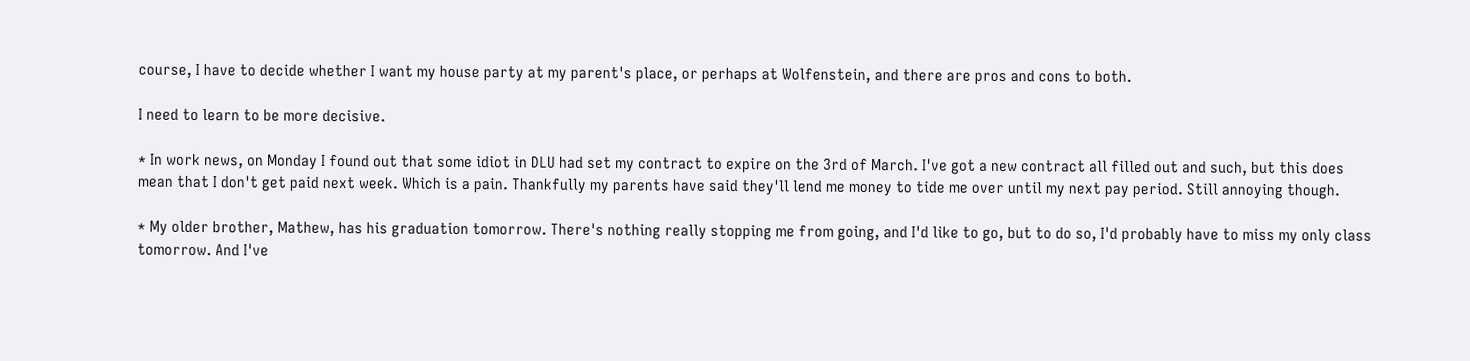course, I have to decide whether I want my house party at my parent's place, or perhaps at Wolfenstein, and there are pros and cons to both.

I need to learn to be more decisive.

* In work news, on Monday I found out that some idiot in DLU had set my contract to expire on the 3rd of March. I've got a new contract all filled out and such, but this does mean that I don't get paid next week. Which is a pain. Thankfully my parents have said they'll lend me money to tide me over until my next pay period. Still annoying though.

* My older brother, Mathew, has his graduation tomorrow. There's nothing really stopping me from going, and I'd like to go, but to do so, I'd probably have to miss my only class tomorrow. And I've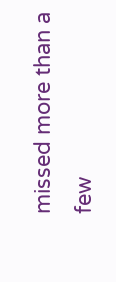missed more than a few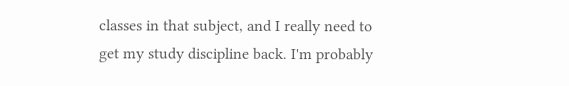classes in that subject, and I really need to get my study discipline back. I'm probably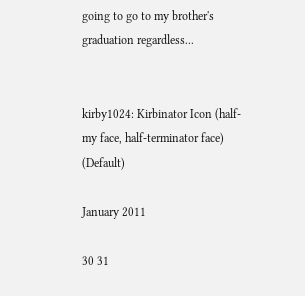going to go to my brother's graduation regardless...


kirby1024: Kirbinator Icon (half-my face, half-terminator face) (Default)

January 2011

30 31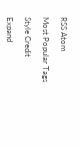RSS Atom

Most Popular Tags

Style Credit

Expand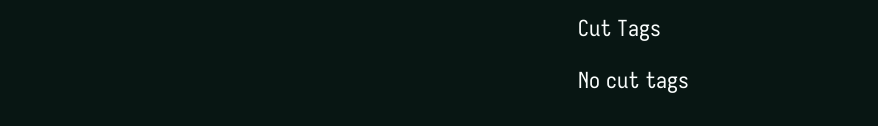Cut Tags

No cut tags